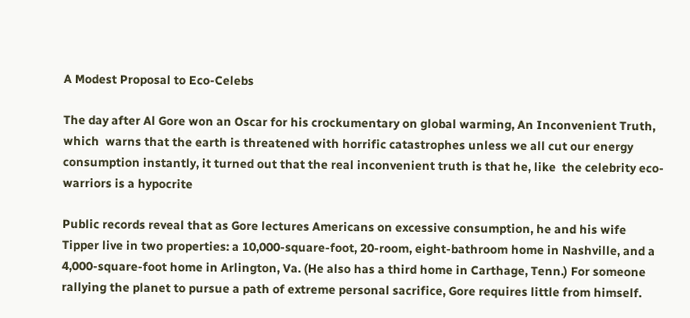A Modest Proposal to Eco-Celebs

The day after Al Gore won an Oscar for his crockumentary on global warming, An Inconvenient Truth, which  warns that the earth is threatened with horrific catastrophes unless we all cut our energy consumption instantly, it turned out that the real inconvenient truth is that he, like  the celebrity eco-warriors is a hypocrite

Public records reveal that as Gore lectures Americans on excessive consumption, he and his wife Tipper live in two properties: a 10,000-square-foot, 20-room, eight-bathroom home in Nashville, and a 4,000-square-foot home in Arlington, Va. (He also has a third home in Carthage, Tenn.) For someone rallying the planet to pursue a path of extreme personal sacrifice, Gore requires little from himself.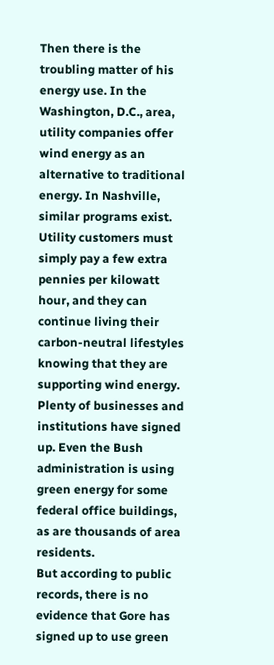Then there is the troubling matter of his energy use. In the Washington, D.C., area, utility companies offer wind energy as an alternative to traditional energy. In Nashville, similar programs exist. Utility customers must simply pay a few extra pennies per kilowatt hour, and they can continue living their carbon-neutral lifestyles knowing that they are supporting wind energy. Plenty of businesses and institutions have signed up. Even the Bush administration is using green energy for some federal office buildings, as are thousands of area residents.
But according to public records, there is no evidence that Gore has signed up to use green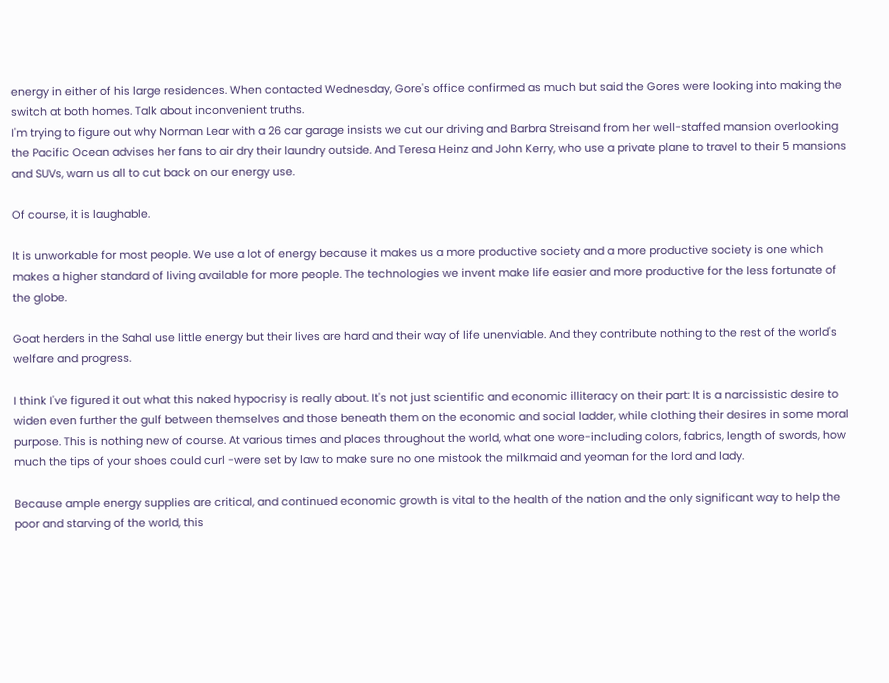energy in either of his large residences. When contacted Wednesday, Gore's office confirmed as much but said the Gores were looking into making the switch at both homes. Talk about inconvenient truths.
I'm trying to figure out why Norman Lear with a 26 car garage insists we cut our driving and Barbra Streisand from her well-staffed mansion overlooking the Pacific Ocean advises her fans to air dry their laundry outside. And Teresa Heinz and John Kerry, who use a private plane to travel to their 5 mansions and SUVs, warn us all to cut back on our energy use.

Of course, it is laughable.

It is unworkable for most people. We use a lot of energy because it makes us a more productive society and a more productive society is one which makes a higher standard of living available for more people. The technologies we invent make life easier and more productive for the less fortunate of the globe.

Goat herders in the Sahal use little energy but their lives are hard and their way of life unenviable. And they contribute nothing to the rest of the world's welfare and progress.

I think I've figured it out what this naked hypocrisy is really about. It's not just scientific and economic illiteracy on their part: It is a narcissistic desire to widen even further the gulf between themselves and those beneath them on the economic and social ladder, while clothing their desires in some moral purpose. This is nothing new of course. At various times and places throughout the world, what one wore-including colors, fabrics, length of swords, how much the tips of your shoes could curl -were set by law to make sure no one mistook the milkmaid and yeoman for the lord and lady.

Because ample energy supplies are critical, and continued economic growth is vital to the health of the nation and the only significant way to help the poor and starving of the world, this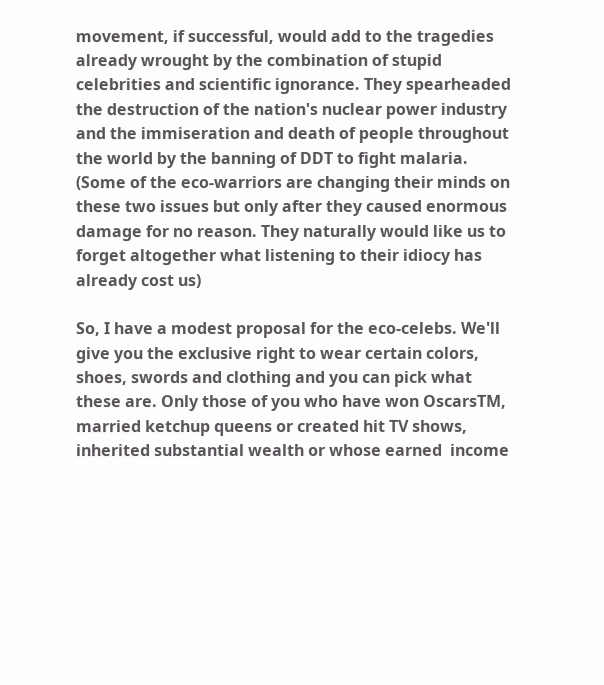movement, if successful, would add to the tragedies already wrought by the combination of stupid celebrities and scientific ignorance. They spearheaded the destruction of the nation's nuclear power industry and the immiseration and death of people throughout the world by the banning of DDT to fight malaria. (Some of the eco-warriors are changing their minds on these two issues but only after they caused enormous damage for no reason. They naturally would like us to forget altogether what listening to their idiocy has already cost us)

So, I have a modest proposal for the eco-celebs. We'll give you the exclusive right to wear certain colors, shoes, swords and clothing and you can pick what these are. Only those of you who have won OscarsTM, married ketchup queens or created hit TV shows, inherited substantial wealth or whose earned  income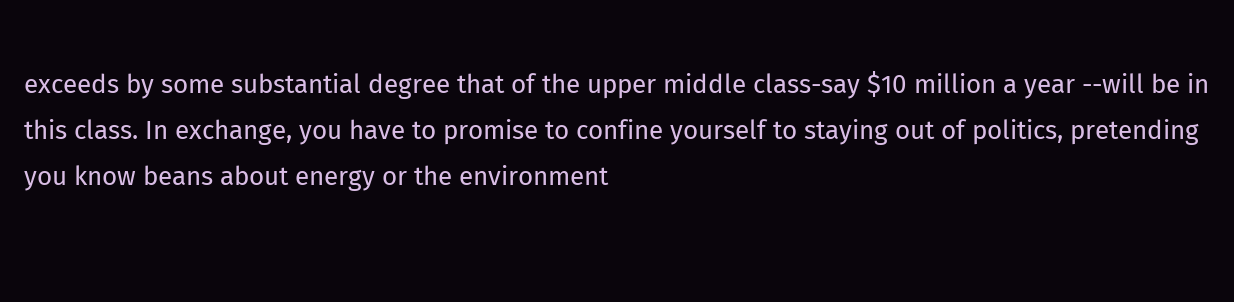exceeds by some substantial degree that of the upper middle class-say $10 million a year --will be in this class. In exchange, you have to promise to confine yourself to staying out of politics, pretending you know beans about energy or the environment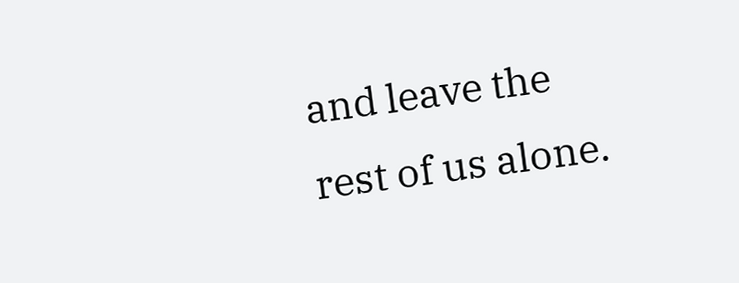and leave the rest of us alone.